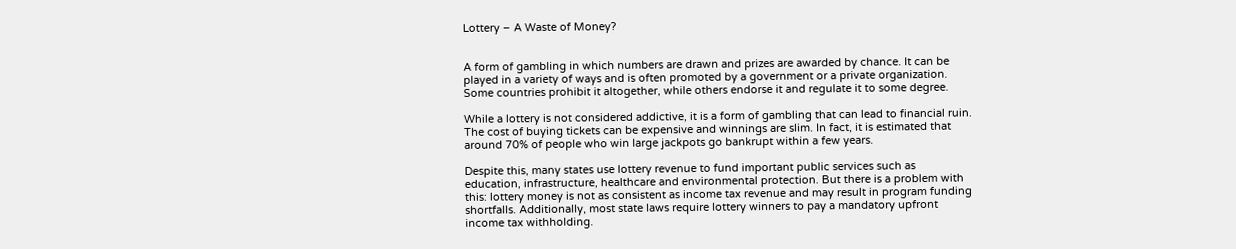Lottery – A Waste of Money?


A form of gambling in which numbers are drawn and prizes are awarded by chance. It can be played in a variety of ways and is often promoted by a government or a private organization. Some countries prohibit it altogether, while others endorse it and regulate it to some degree.

While a lottery is not considered addictive, it is a form of gambling that can lead to financial ruin. The cost of buying tickets can be expensive and winnings are slim. In fact, it is estimated that around 70% of people who win large jackpots go bankrupt within a few years.

Despite this, many states use lottery revenue to fund important public services such as education, infrastructure, healthcare and environmental protection. But there is a problem with this: lottery money is not as consistent as income tax revenue and may result in program funding shortfalls. Additionally, most state laws require lottery winners to pay a mandatory upfront income tax withholding.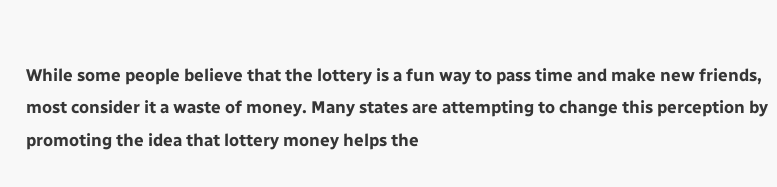While some people believe that the lottery is a fun way to pass time and make new friends, most consider it a waste of money. Many states are attempting to change this perception by promoting the idea that lottery money helps the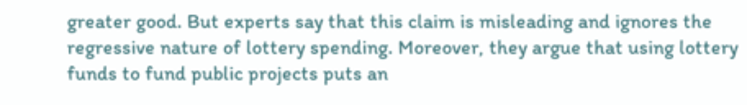greater good. But experts say that this claim is misleading and ignores the regressive nature of lottery spending. Moreover, they argue that using lottery funds to fund public projects puts an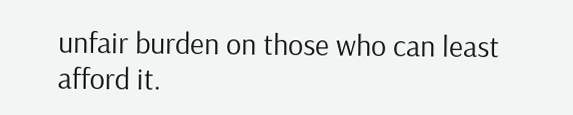unfair burden on those who can least afford it.